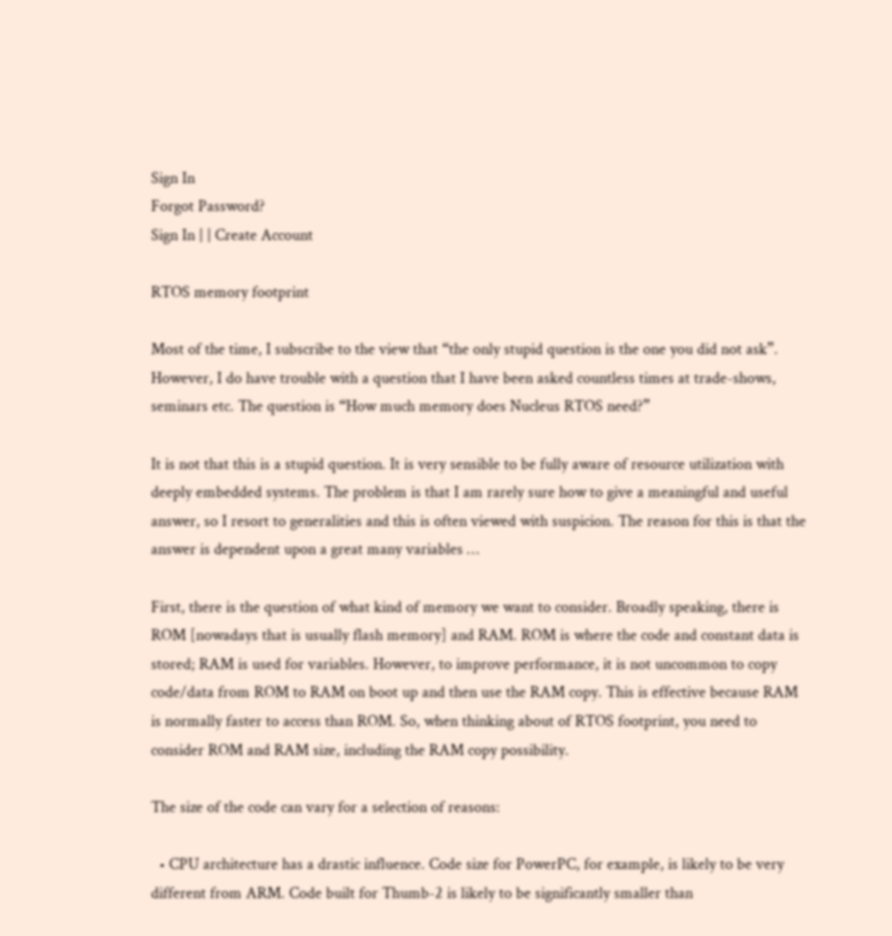Sign In
Forgot Password?
Sign In | | Create Account

RTOS memory footprint

Most of the time, I subscribe to the view that “the only stupid question is the one you did not ask”. However, I do have trouble with a question that I have been asked countless times at trade-shows, seminars etc. The question is “How much memory does Nucleus RTOS need?”

It is not that this is a stupid question. It is very sensible to be fully aware of resource utilization with deeply embedded systems. The problem is that I am rarely sure how to give a meaningful and useful answer, so I resort to generalities and this is often viewed with suspicion. The reason for this is that the answer is dependent upon a great many variables …

First, there is the question of what kind of memory we want to consider. Broadly speaking, there is ROM [nowadays that is usually flash memory] and RAM. ROM is where the code and constant data is stored; RAM is used for variables. However, to improve performance, it is not uncommon to copy code/data from ROM to RAM on boot up and then use the RAM copy. This is effective because RAM is normally faster to access than ROM. So, when thinking about of RTOS footprint, you need to consider ROM and RAM size, including the RAM copy possibility.

The size of the code can vary for a selection of reasons:

  • CPU architecture has a drastic influence. Code size for PowerPC, for example, is likely to be very different from ARM. Code built for Thumb-2 is likely to be significantly smaller than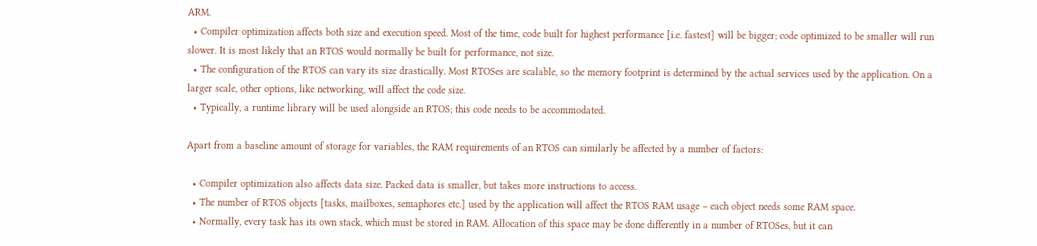ARM.
  • Compiler optimization affects both size and execution speed. Most of the time, code built for highest performance [i.e. fastest] will be bigger; code optimized to be smaller will run slower. It is most likely that an RTOS would normally be built for performance, not size.
  • The configuration of the RTOS can vary its size drastically. Most RTOSes are scalable, so the memory footprint is determined by the actual services used by the application. On a larger scale, other options, like networking, will affect the code size.
  • Typically, a runtime library will be used alongside an RTOS; this code needs to be accommodated.

Apart from a baseline amount of storage for variables, the RAM requirements of an RTOS can similarly be affected by a number of factors:

  • Compiler optimization also affects data size. Packed data is smaller, but takes more instructions to access.
  • The number of RTOS objects [tasks, mailboxes, semaphores etc.] used by the application will affect the RTOS RAM usage – each object needs some RAM space.
  • Normally, every task has its own stack, which must be stored in RAM. Allocation of this space may be done differently in a number of RTOSes, but it can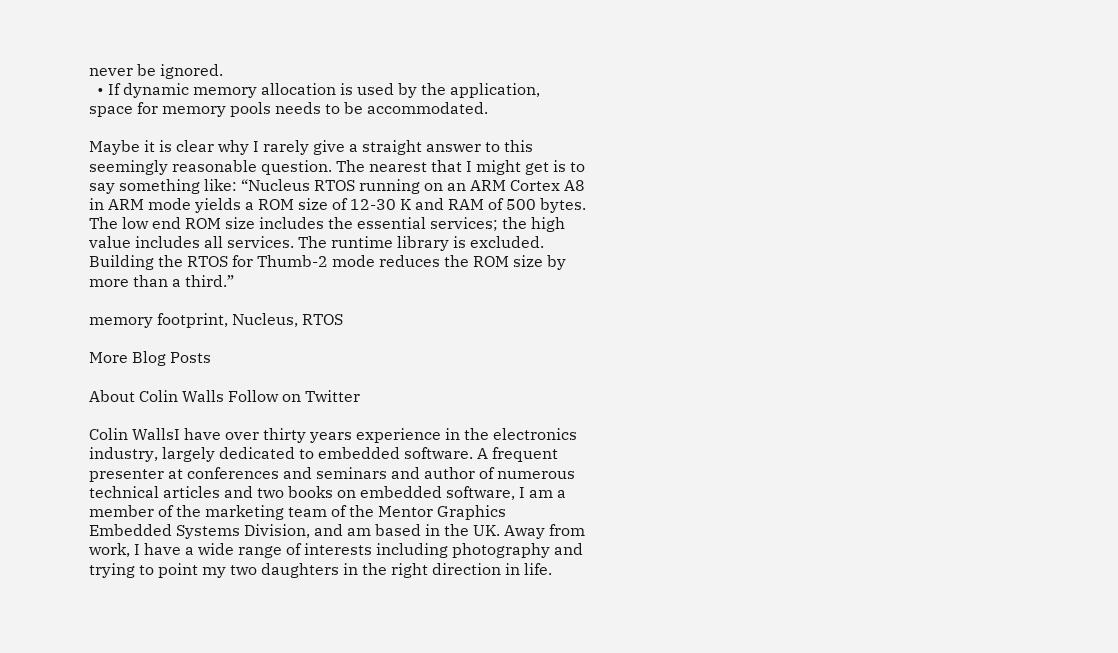never be ignored.
  • If dynamic memory allocation is used by the application, space for memory pools needs to be accommodated.

Maybe it is clear why I rarely give a straight answer to this seemingly reasonable question. The nearest that I might get is to say something like: “Nucleus RTOS running on an ARM Cortex A8 in ARM mode yields a ROM size of 12-30 K and RAM of 500 bytes. The low end ROM size includes the essential services; the high value includes all services. The runtime library is excluded. Building the RTOS for Thumb-2 mode reduces the ROM size by more than a third.”

memory footprint, Nucleus, RTOS

More Blog Posts

About Colin Walls Follow on Twitter

Colin WallsI have over thirty years experience in the electronics industry, largely dedicated to embedded software. A frequent presenter at conferences and seminars and author of numerous technical articles and two books on embedded software, I am a member of the marketing team of the Mentor Graphics Embedded Systems Division, and am based in the UK. Away from work, I have a wide range of interests including photography and trying to point my two daughters in the right direction in life.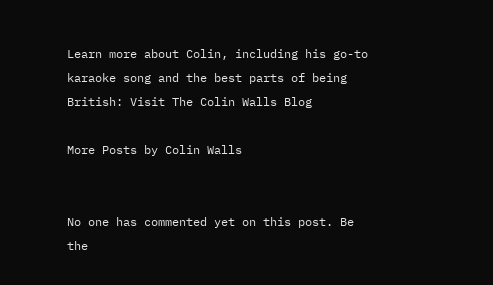Learn more about Colin, including his go-to karaoke song and the best parts of being British: Visit The Colin Walls Blog

More Posts by Colin Walls


No one has commented yet on this post. Be the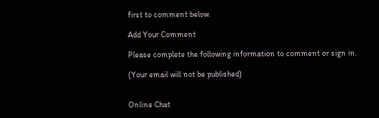first to comment below.

Add Your Comment

Please complete the following information to comment or sign in.

(Your email will not be published)


Online Chat